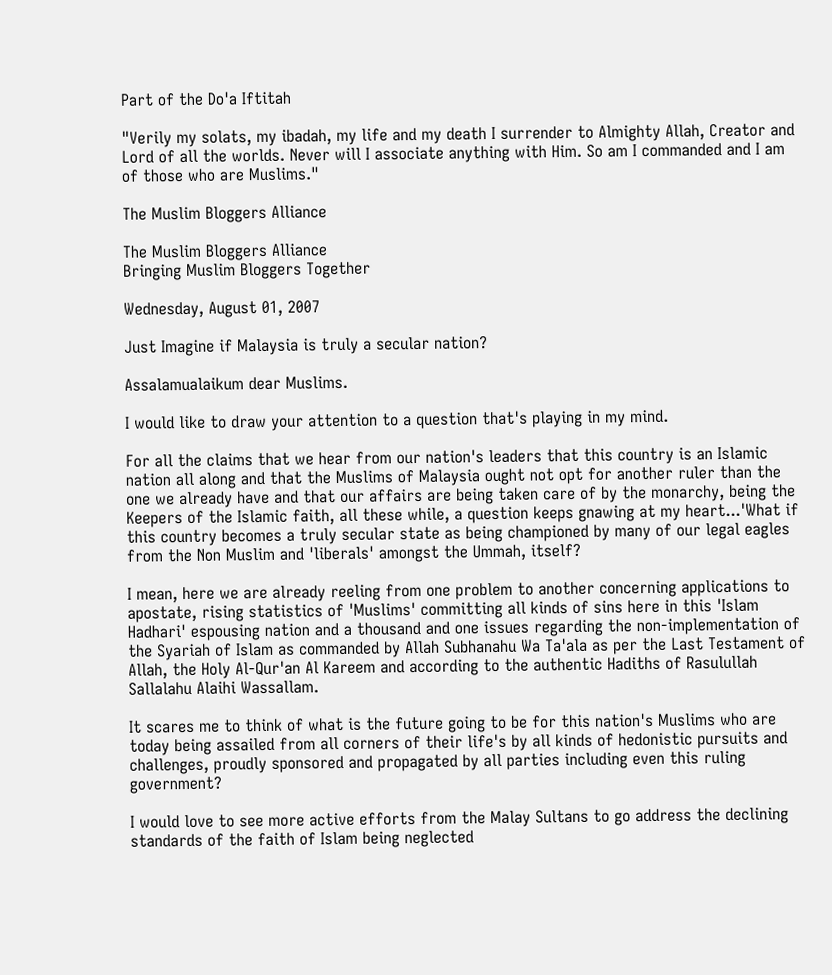Part of the Do'a Iftitah

"Verily my solats, my ibadah, my life and my death I surrender to Almighty Allah, Creator and Lord of all the worlds. Never will I associate anything with Him. So am I commanded and I am of those who are Muslims."

The Muslim Bloggers Alliance

The Muslim Bloggers Alliance
Bringing Muslim Bloggers Together

Wednesday, August 01, 2007

Just Imagine if Malaysia is truly a secular nation?

Assalamualaikum dear Muslims.

I would like to draw your attention to a question that's playing in my mind.

For all the claims that we hear from our nation's leaders that this country is an Islamic nation all along and that the Muslims of Malaysia ought not opt for another ruler than the one we already have and that our affairs are being taken care of by the monarchy, being the Keepers of the Islamic faith, all these while, a question keeps gnawing at my heart...'What if this country becomes a truly secular state as being championed by many of our legal eagles from the Non Muslim and 'liberals' amongst the Ummah, itself?

I mean, here we are already reeling from one problem to another concerning applications to apostate, rising statistics of 'Muslims' committing all kinds of sins here in this 'Islam Hadhari' espousing nation and a thousand and one issues regarding the non-implementation of the Syariah of Islam as commanded by Allah Subhanahu Wa Ta'ala as per the Last Testament of Allah, the Holy Al-Qur'an Al Kareem and according to the authentic Hadiths of Rasulullah Sallalahu Alaihi Wassallam.

It scares me to think of what is the future going to be for this nation's Muslims who are today being assailed from all corners of their life's by all kinds of hedonistic pursuits and challenges, proudly sponsored and propagated by all parties including even this ruling government?

I would love to see more active efforts from the Malay Sultans to go address the declining standards of the faith of Islam being neglected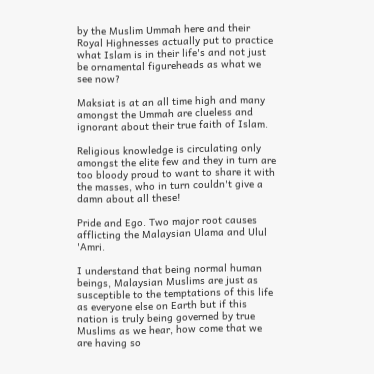by the Muslim Ummah here and their Royal Highnesses actually put to practice what Islam is in their life's and not just be ornamental figureheads as what we see now?

Maksiat is at an all time high and many amongst the Ummah are clueless and ignorant about their true faith of Islam.

Religious knowledge is circulating only amongst the elite few and they in turn are too bloody proud to want to share it with the masses, who in turn couldn't give a damn about all these!

Pride and Ego. Two major root causes afflicting the Malaysian Ulama and Ulul 'Amri.

I understand that being normal human beings, Malaysian Muslims are just as susceptible to the temptations of this life as everyone else on Earth but if this nation is truly being governed by true Muslims as we hear, how come that we are having so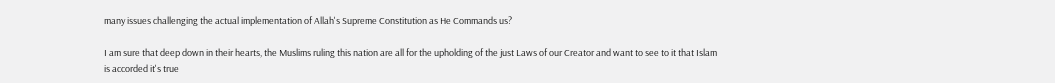many issues challenging the actual implementation of Allah's Supreme Constitution as He Commands us?

I am sure that deep down in their hearts, the Muslims ruling this nation are all for the upholding of the just Laws of our Creator and want to see to it that Islam is accorded it's true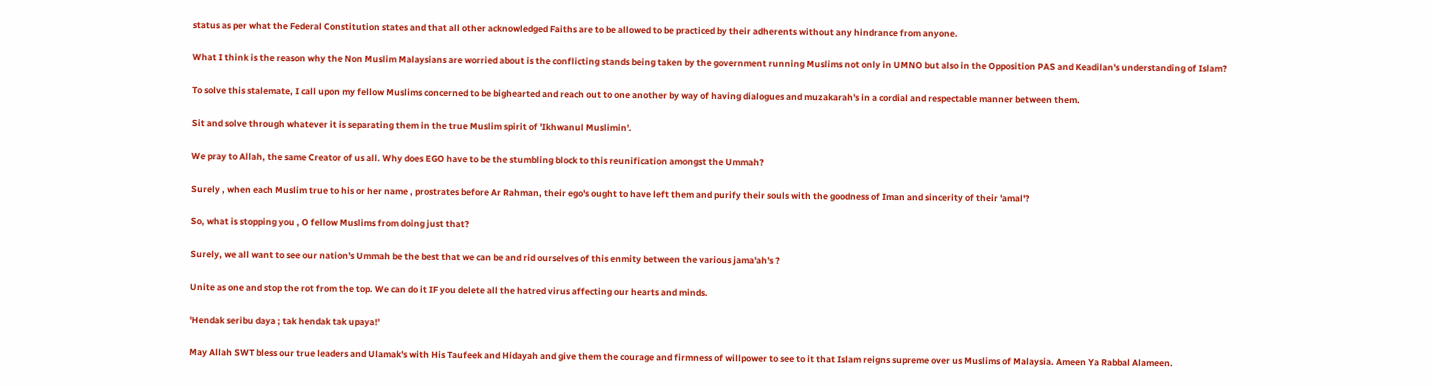status as per what the Federal Constitution states and that all other acknowledged Faiths are to be allowed to be practiced by their adherents without any hindrance from anyone.

What I think is the reason why the Non Muslim Malaysians are worried about is the conflicting stands being taken by the government running Muslims not only in UMNO but also in the Opposition PAS and Keadilan's understanding of Islam?

To solve this stalemate, I call upon my fellow Muslims concerned to be bighearted and reach out to one another by way of having dialogues and muzakarah's in a cordial and respectable manner between them.

Sit and solve through whatever it is separating them in the true Muslim spirit of 'Ikhwanul Muslimin'.

We pray to Allah, the same Creator of us all. Why does EGO have to be the stumbling block to this reunification amongst the Ummah?

Surely , when each Muslim true to his or her name , prostrates before Ar Rahman, their ego's ought to have left them and purify their souls with the goodness of Iman and sincerity of their 'amal'?

So, what is stopping you , O fellow Muslims from doing just that?

Surely, we all want to see our nation's Ummah be the best that we can be and rid ourselves of this enmity between the various jama'ah's ?

Unite as one and stop the rot from the top. We can do it IF you delete all the hatred virus affecting our hearts and minds.

'Hendak seribu daya ; tak hendak tak upaya!'

May Allah SWT bless our true leaders and Ulamak's with His Taufeek and Hidayah and give them the courage and firmness of willpower to see to it that Islam reigns supreme over us Muslims of Malaysia. Ameen Ya Rabbal Alameen.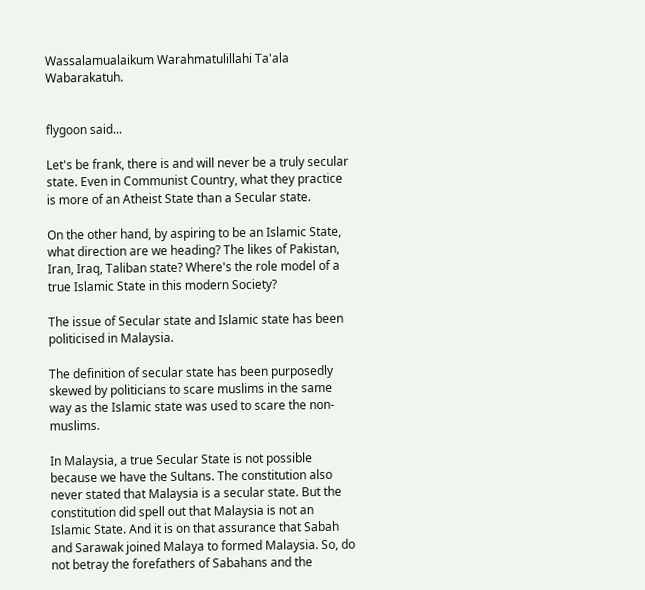Wassalamualaikum Warahmatulillahi Ta'ala Wabarakatuh.


flygoon said...

Let's be frank, there is and will never be a truly secular state. Even in Communist Country, what they practice is more of an Atheist State than a Secular state.

On the other hand, by aspiring to be an Islamic State, what direction are we heading? The likes of Pakistan, Iran, Iraq, Taliban state? Where's the role model of a true Islamic State in this modern Society?

The issue of Secular state and Islamic state has been politicised in Malaysia.

The definition of secular state has been purposedly skewed by politicians to scare muslims in the same way as the Islamic state was used to scare the non-muslims.

In Malaysia, a true Secular State is not possible because we have the Sultans. The constitution also never stated that Malaysia is a secular state. But the constitution did spell out that Malaysia is not an Islamic State. And it is on that assurance that Sabah and Sarawak joined Malaya to formed Malaysia. So, do not betray the forefathers of Sabahans and the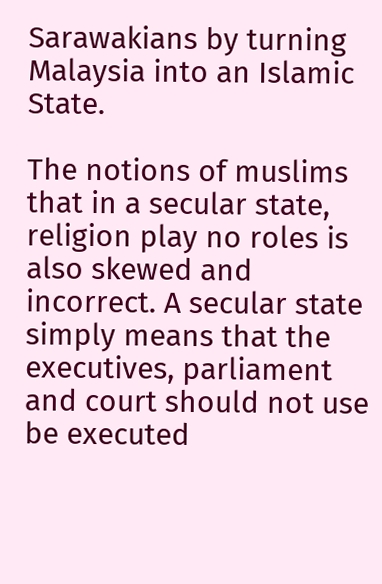Sarawakians by turning Malaysia into an Islamic State.

The notions of muslims that in a secular state, religion play no roles is also skewed and incorrect. A secular state simply means that the executives, parliament and court should not use be executed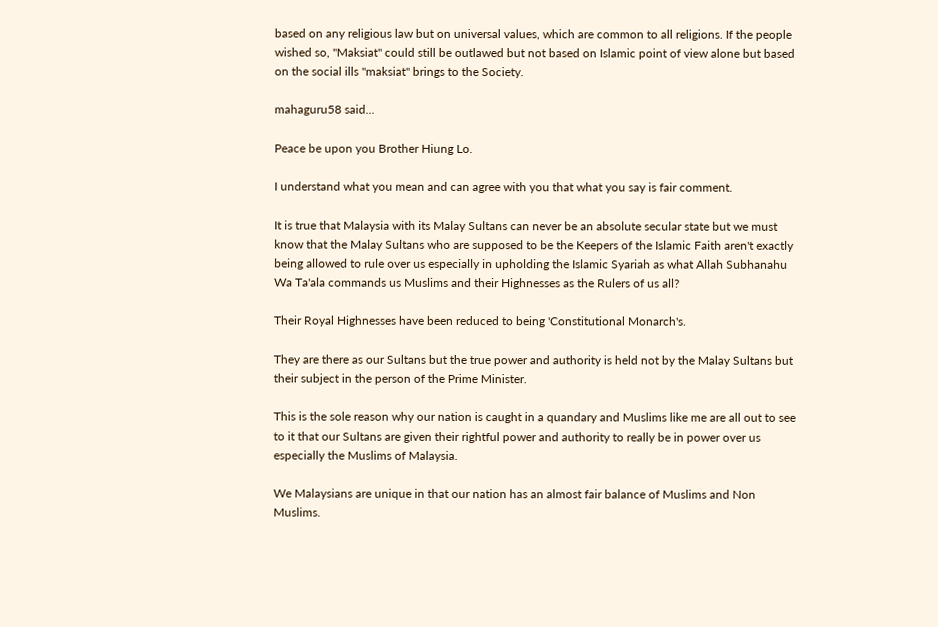based on any religious law but on universal values, which are common to all religions. If the people wished so, "Maksiat" could still be outlawed but not based on Islamic point of view alone but based on the social ills "maksiat" brings to the Society.

mahaguru58 said...

Peace be upon you Brother Hiung Lo.

I understand what you mean and can agree with you that what you say is fair comment.

It is true that Malaysia with its Malay Sultans can never be an absolute secular state but we must know that the Malay Sultans who are supposed to be the Keepers of the Islamic Faith aren't exactly being allowed to rule over us especially in upholding the Islamic Syariah as what Allah Subhanahu Wa Ta'ala commands us Muslims and their Highnesses as the Rulers of us all?

Their Royal Highnesses have been reduced to being 'Constitutional Monarch's.

They are there as our Sultans but the true power and authority is held not by the Malay Sultans but their subject in the person of the Prime Minister.

This is the sole reason why our nation is caught in a quandary and Muslims like me are all out to see to it that our Sultans are given their rightful power and authority to really be in power over us especially the Muslims of Malaysia.

We Malaysians are unique in that our nation has an almost fair balance of Muslims and Non Muslims.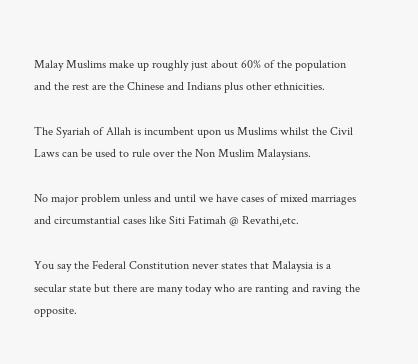Malay Muslims make up roughly just about 60% of the population and the rest are the Chinese and Indians plus other ethnicities.

The Syariah of Allah is incumbent upon us Muslims whilst the Civil Laws can be used to rule over the Non Muslim Malaysians.

No major problem unless and until we have cases of mixed marriages and circumstantial cases like Siti Fatimah @ Revathi,etc.

You say the Federal Constitution never states that Malaysia is a secular state but there are many today who are ranting and raving the opposite.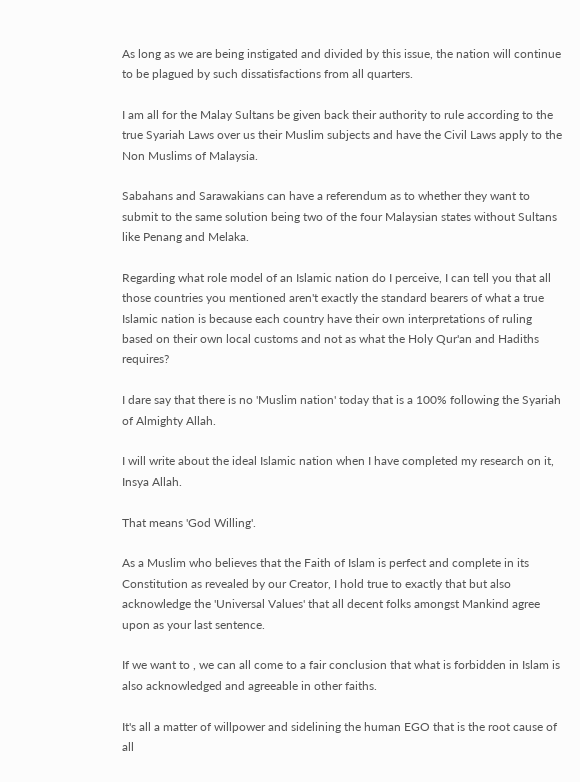As long as we are being instigated and divided by this issue, the nation will continue to be plagued by such dissatisfactions from all quarters.

I am all for the Malay Sultans be given back their authority to rule according to the true Syariah Laws over us their Muslim subjects and have the Civil Laws apply to the Non Muslims of Malaysia.

Sabahans and Sarawakians can have a referendum as to whether they want to submit to the same solution being two of the four Malaysian states without Sultans like Penang and Melaka.

Regarding what role model of an Islamic nation do I perceive, I can tell you that all those countries you mentioned aren't exactly the standard bearers of what a true Islamic nation is because each country have their own interpretations of ruling based on their own local customs and not as what the Holy Qur'an and Hadiths requires?

I dare say that there is no 'Muslim nation' today that is a 100% following the Syariah of Almighty Allah.

I will write about the ideal Islamic nation when I have completed my research on it, Insya Allah.

That means 'God Willing'.

As a Muslim who believes that the Faith of Islam is perfect and complete in its Constitution as revealed by our Creator, I hold true to exactly that but also acknowledge the 'Universal Values' that all decent folks amongst Mankind agree upon as your last sentence.

If we want to , we can all come to a fair conclusion that what is forbidden in Islam is also acknowledged and agreeable in other faiths.

It's all a matter of willpower and sidelining the human EGO that is the root cause of all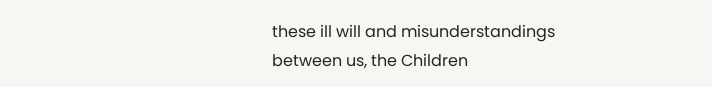these ill will and misunderstandings between us, the Children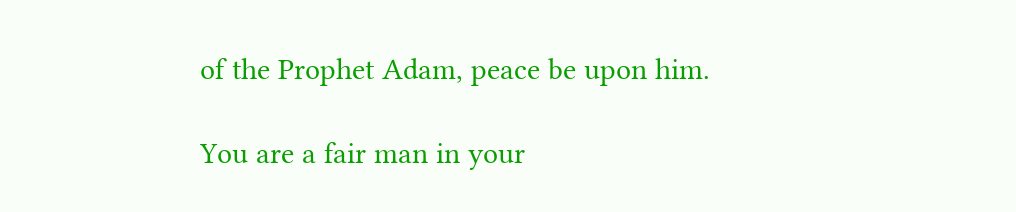of the Prophet Adam, peace be upon him.

You are a fair man in your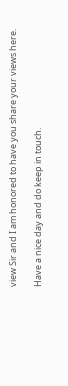view Sir and I am honored to have you share your views here.

Have a nice day and do keep in touch.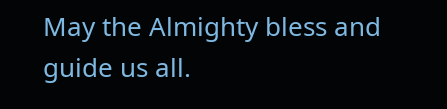May the Almighty bless and guide us all.